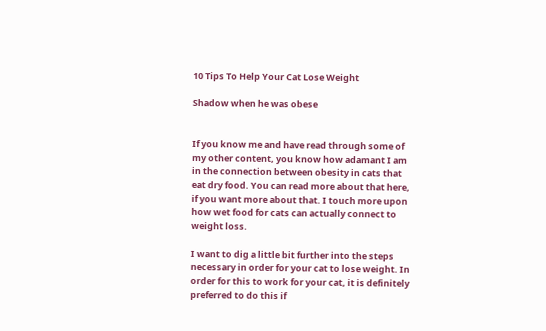10 Tips To Help Your Cat Lose Weight

Shadow when he was obese


If you know me and have read through some of my other content, you know how adamant I am in the connection between obesity in cats that eat dry food. You can read more about that here, if you want more about that. I touch more upon how wet food for cats can actually connect to weight loss.

I want to dig a little bit further into the steps necessary in order for your cat to lose weight. In order for this to work for your cat, it is definitely preferred to do this if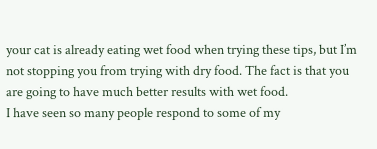your cat is already eating wet food when trying these tips, but I’m not stopping you from trying with dry food. The fact is that you are going to have much better results with wet food.
I have seen so many people respond to some of my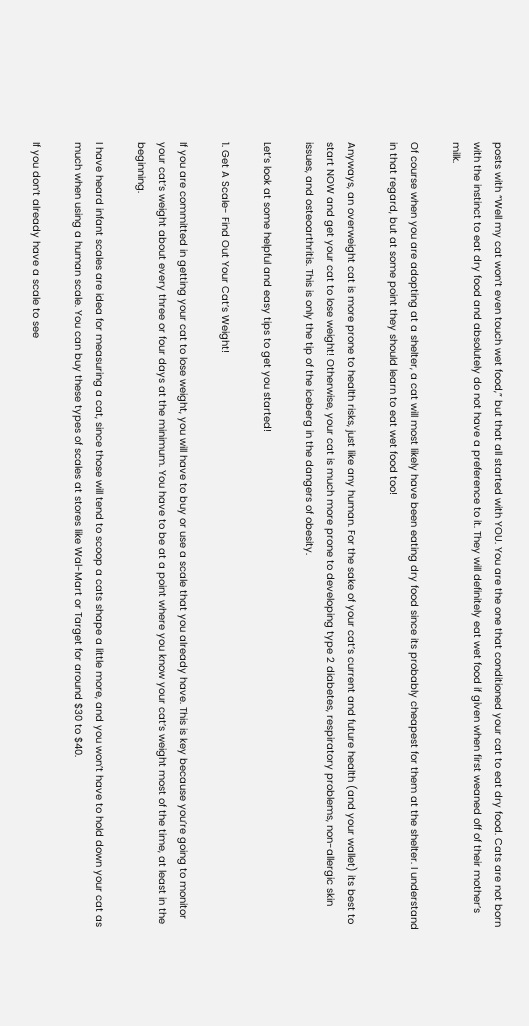posts with “Well my cat won’t even touch wet food,” but that all started with YOU. You are the one that conditioned your cat to eat dry food. Cats are not born with the instinct to eat dry food and absolutely do not have a preference to it. They will definitely eat wet food if given when first weaned off of their mother’s milk.

Of course when you are adopting at a shelter, a cat will most likely have been eating dry food since its probably cheapest for them at the shelter. I understand in that regard, but at some point they should learn to eat wet food too!

Anyways, an overweight cat is more prone to health risks, just like any human. For the sake of your cat’s current and future health (and your wallet) its best to start NOW and get your cat to lose weight! Otherwise, your cat is much more prone to developing type 2 diabetes, respiratory problems, non-allergic skin issues, and osteoarthritis. This is only the tip of the iceberg in the dangers of obesity.

Let’s look at some helpful and easy tips to get you started!

1. Get A Scale- Find Out Your Cat’s Weight!

If you are committed in getting your cat to lose weight, you will have to buy or use a scale that you already have. This is key because you’re going to monitor your cat’s weight about every three or four days at the minimum. You have to be at a point where you know your cat’s weight most of the time, at least in the beginning.

I have heard infant scales are idea for measuring a cat, since those will tend to scoop a cats shape a little more, and you won’t have to hold down your cat as much when using a human scale. You can buy these types of scales at stores like Wal-Mart or Target for around $30 to $40.

If you don’t already have a scale to see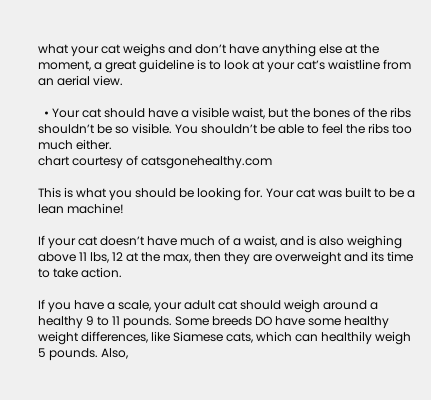what your cat weighs and don’t have anything else at the moment, a great guideline is to look at your cat’s waistline from an aerial view.

  • Your cat should have a visible waist, but the bones of the ribs shouldn’t be so visible. You shouldn’t be able to feel the ribs too much either.
chart courtesy of catsgonehealthy.com

This is what you should be looking for. Your cat was built to be a lean machine!

If your cat doesn’t have much of a waist, and is also weighing above 11 lbs, 12 at the max, then they are overweight and its time to take action.

If you have a scale, your adult cat should weigh around a healthy 9 to 11 pounds. Some breeds DO have some healthy weight differences, like Siamese cats, which can healthily weigh 5 pounds. Also,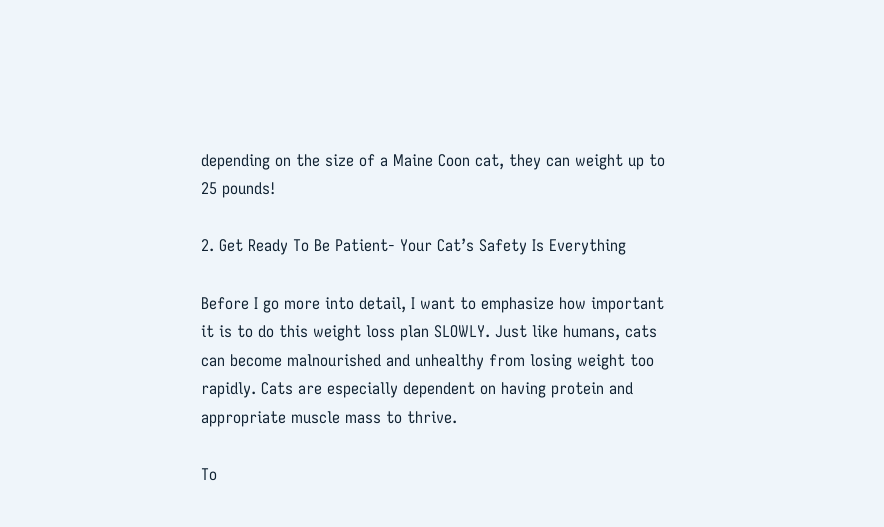depending on the size of a Maine Coon cat, they can weight up to 25 pounds!

2. Get Ready To Be Patient- Your Cat’s Safety Is Everything

Before I go more into detail, I want to emphasize how important it is to do this weight loss plan SLOWLY. Just like humans, cats can become malnourished and unhealthy from losing weight too rapidly. Cats are especially dependent on having protein and appropriate muscle mass to thrive.

To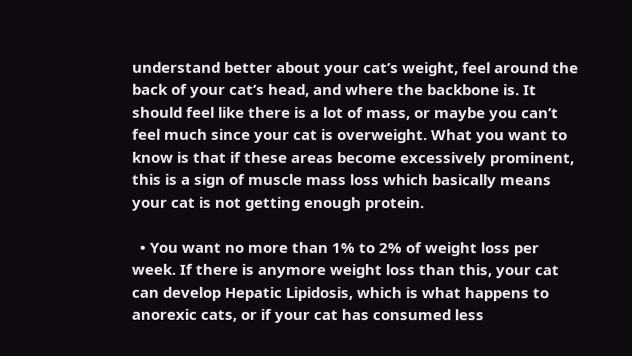understand better about your cat’s weight, feel around the back of your cat’s head, and where the backbone is. It should feel like there is a lot of mass, or maybe you can’t feel much since your cat is overweight. What you want to know is that if these areas become excessively prominent, this is a sign of muscle mass loss which basically means your cat is not getting enough protein.

  • You want no more than 1% to 2% of weight loss per week. If there is anymore weight loss than this, your cat can develop Hepatic Lipidosis, which is what happens to anorexic cats, or if your cat has consumed less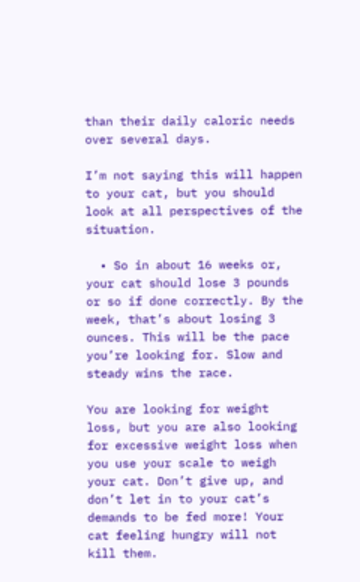than their daily caloric needs over several days.

I’m not saying this will happen to your cat, but you should look at all perspectives of the situation.

  • So in about 16 weeks or, your cat should lose 3 pounds or so if done correctly. By the week, that’s about losing 3 ounces. This will be the pace you’re looking for. Slow and steady wins the race.

You are looking for weight loss, but you are also looking for excessive weight loss when you use your scale to weigh your cat. Don’t give up, and don’t let in to your cat’s demands to be fed more! Your cat feeling hungry will not kill them.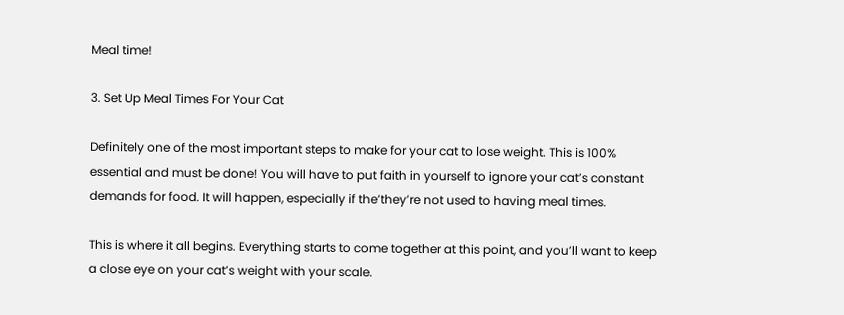Meal time!

3. Set Up Meal Times For Your Cat

Definitely one of the most important steps to make for your cat to lose weight. This is 100% essential and must be done! You will have to put faith in yourself to ignore your cat’s constant demands for food. It will happen, especially if the’they’re not used to having meal times.

This is where it all begins. Everything starts to come together at this point, and you’ll want to keep a close eye on your cat’s weight with your scale.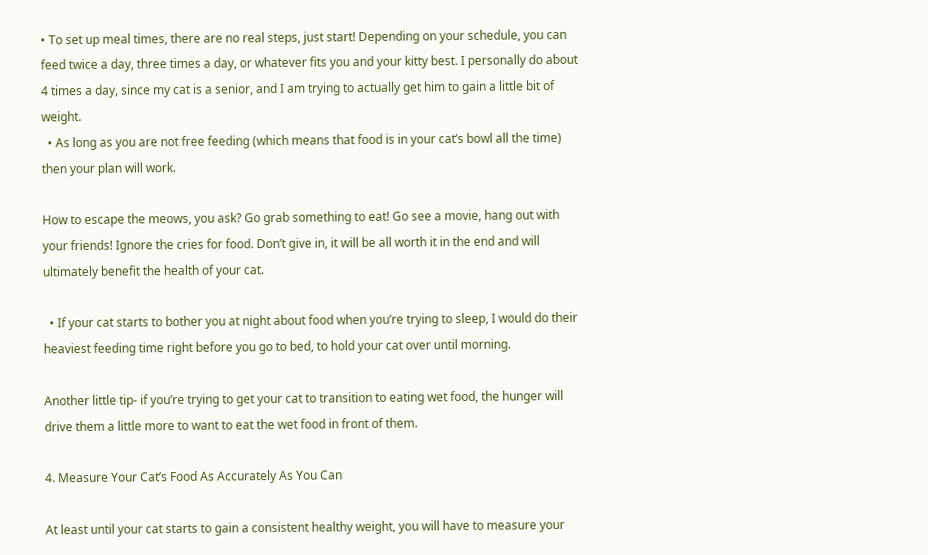• To set up meal times, there are no real steps, just start! Depending on your schedule, you can feed twice a day, three times a day, or whatever fits you and your kitty best. I personally do about 4 times a day, since my cat is a senior, and I am trying to actually get him to gain a little bit of weight.
  • As long as you are not free feeding (which means that food is in your cat’s bowl all the time) then your plan will work.

How to escape the meows, you ask? Go grab something to eat! Go see a movie, hang out with your friends! Ignore the cries for food. Don’t give in, it will be all worth it in the end and will ultimately benefit the health of your cat.

  • If your cat starts to bother you at night about food when you’re trying to sleep, I would do their heaviest feeding time right before you go to bed, to hold your cat over until morning.

Another little tip- if you’re trying to get your cat to transition to eating wet food, the hunger will drive them a little more to want to eat the wet food in front of them.

4. Measure Your Cat’s Food As Accurately As You Can

At least until your cat starts to gain a consistent healthy weight, you will have to measure your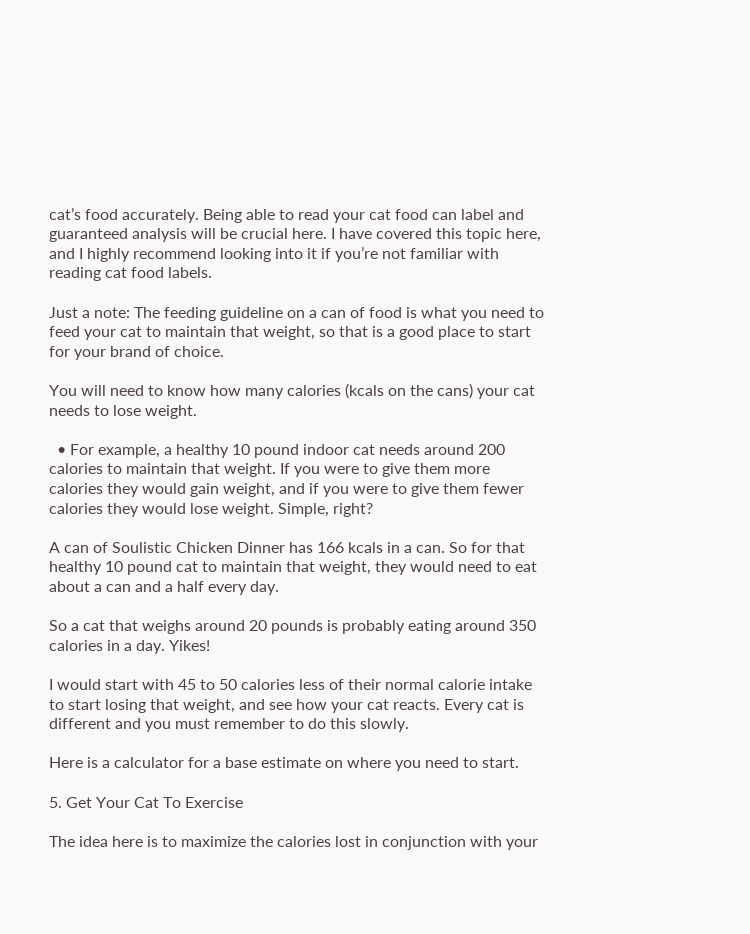cat’s food accurately. Being able to read your cat food can label and guaranteed analysis will be crucial here. I have covered this topic here, and I highly recommend looking into it if you’re not familiar with reading cat food labels.

Just a note: The feeding guideline on a can of food is what you need to feed your cat to maintain that weight, so that is a good place to start for your brand of choice.

You will need to know how many calories (kcals on the cans) your cat needs to lose weight.

  • For example, a healthy 10 pound indoor cat needs around 200 calories to maintain that weight. If you were to give them more calories they would gain weight, and if you were to give them fewer calories they would lose weight. Simple, right?

A can of Soulistic Chicken Dinner has 166 kcals in a can. So for that healthy 10 pound cat to maintain that weight, they would need to eat about a can and a half every day.

So a cat that weighs around 20 pounds is probably eating around 350 calories in a day. Yikes!

I would start with 45 to 50 calories less of their normal calorie intake to start losing that weight, and see how your cat reacts. Every cat is different and you must remember to do this slowly.

Here is a calculator for a base estimate on where you need to start.

5. Get Your Cat To Exercise

The idea here is to maximize the calories lost in conjunction with your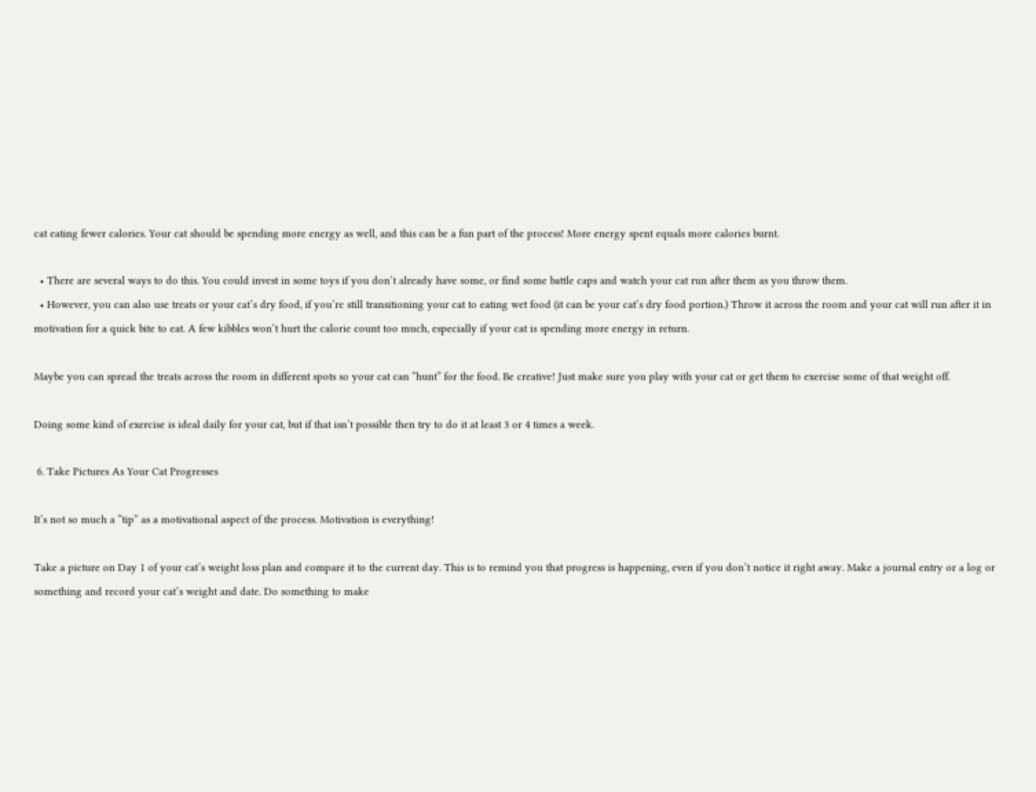cat eating fewer calories. Your cat should be spending more energy as well, and this can be a fun part of the process! More energy spent equals more calories burnt.

  • There are several ways to do this. You could invest in some toys if you don’t already have some, or find some battle caps and watch your cat run after them as you throw them.
  • However, you can also use treats or your cat’s dry food, if you’re still transitioning your cat to eating wet food (it can be your cat’s dry food portion.) Throw it across the room and your cat will run after it in motivation for a quick bite to eat. A few kibbles won’t hurt the calorie count too much, especially if your cat is spending more energy in return.

Maybe you can spread the treats across the room in different spots so your cat can “hunt” for the food. Be creative! Just make sure you play with your cat or get them to exercise some of that weight off.

Doing some kind of exercise is ideal daily for your cat, but if that isn’t possible then try to do it at least 3 or 4 times a week.

 6. Take Pictures As Your Cat Progresses

It’s not so much a “tip” as a motivational aspect of the process. Motivation is everything!

Take a picture on Day 1 of your cat’s weight loss plan and compare it to the current day. This is to remind you that progress is happening, even if you don’t notice it right away. Make a journal entry or a log or something and record your cat’s weight and date. Do something to make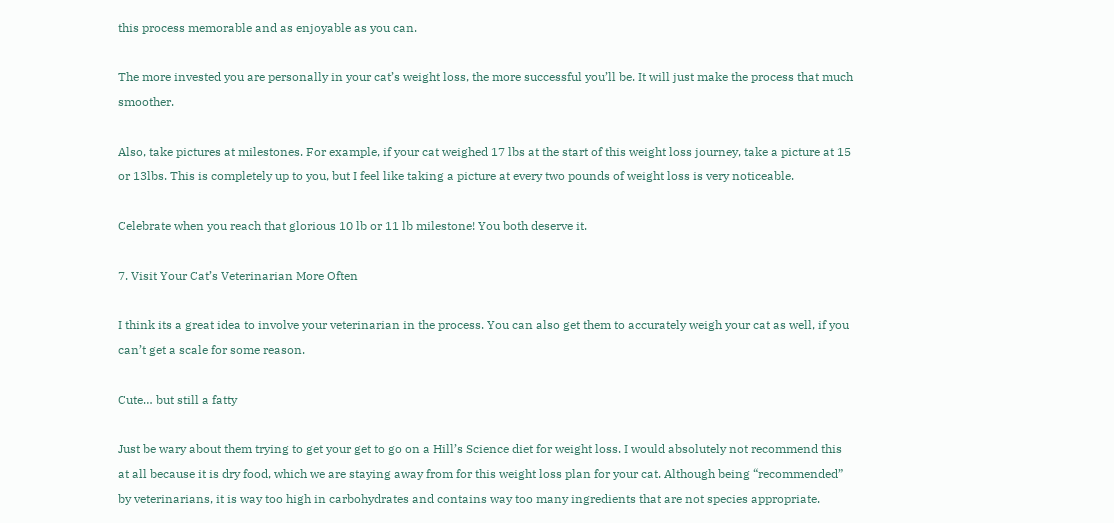this process memorable and as enjoyable as you can.

The more invested you are personally in your cat’s weight loss, the more successful you’ll be. It will just make the process that much smoother.

Also, take pictures at milestones. For example, if your cat weighed 17 lbs at the start of this weight loss journey, take a picture at 15 or 13lbs. This is completely up to you, but I feel like taking a picture at every two pounds of weight loss is very noticeable.

Celebrate when you reach that glorious 10 lb or 11 lb milestone! You both deserve it.

7. Visit Your Cat’s Veterinarian More Often

I think its a great idea to involve your veterinarian in the process. You can also get them to accurately weigh your cat as well, if you can’t get a scale for some reason.

Cute… but still a fatty

Just be wary about them trying to get your get to go on a Hill’s Science diet for weight loss. I would absolutely not recommend this at all because it is dry food, which we are staying away from for this weight loss plan for your cat. Although being “recommended” by veterinarians, it is way too high in carbohydrates and contains way too many ingredients that are not species appropriate.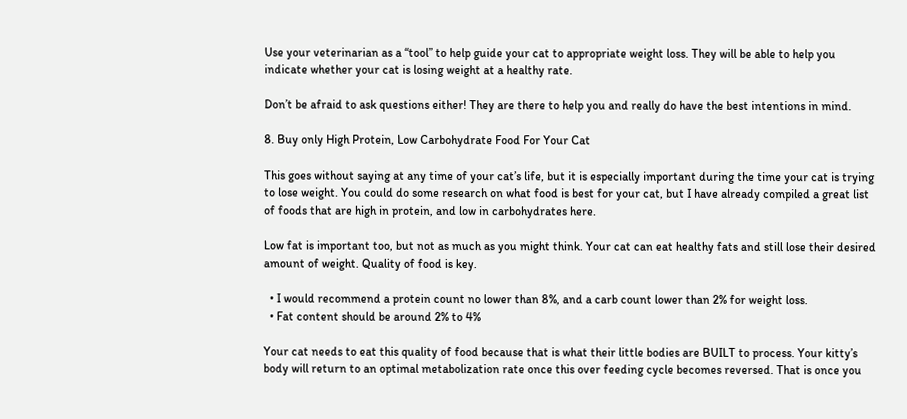Use your veterinarian as a “tool” to help guide your cat to appropriate weight loss. They will be able to help you indicate whether your cat is losing weight at a healthy rate.

Don’t be afraid to ask questions either! They are there to help you and really do have the best intentions in mind.

8. Buy only High Protein, Low Carbohydrate Food For Your Cat

This goes without saying at any time of your cat’s life, but it is especially important during the time your cat is trying to lose weight. You could do some research on what food is best for your cat, but I have already compiled a great list of foods that are high in protein, and low in carbohydrates here.

Low fat is important too, but not as much as you might think. Your cat can eat healthy fats and still lose their desired amount of weight. Quality of food is key.

  • I would recommend a protein count no lower than 8%, and a carb count lower than 2% for weight loss.
  • Fat content should be around 2% to 4%

Your cat needs to eat this quality of food because that is what their little bodies are BUILT to process. Your kitty’s body will return to an optimal metabolization rate once this over feeding cycle becomes reversed. That is once you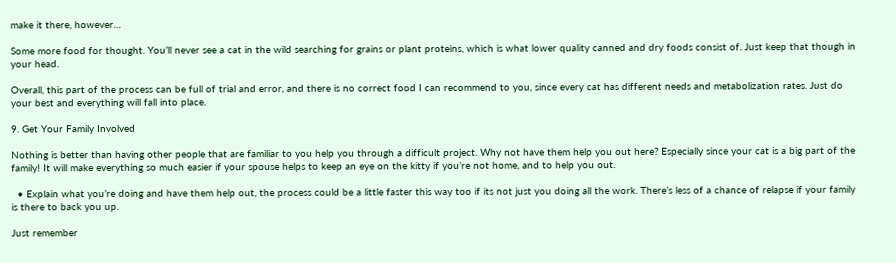make it there, however…

Some more food for thought. You’ll never see a cat in the wild searching for grains or plant proteins, which is what lower quality canned and dry foods consist of. Just keep that though in your head.

Overall, this part of the process can be full of trial and error, and there is no correct food I can recommend to you, since every cat has different needs and metabolization rates. Just do your best and everything will fall into place.

9. Get Your Family Involved

Nothing is better than having other people that are familiar to you help you through a difficult project. Why not have them help you out here? Especially since your cat is a big part of the family! It will make everything so much easier if your spouse helps to keep an eye on the kitty if you’re not home, and to help you out.

  • Explain what you’re doing and have them help out, the process could be a little faster this way too if its not just you doing all the work. There’s less of a chance of relapse if your family is there to back you up.

Just remember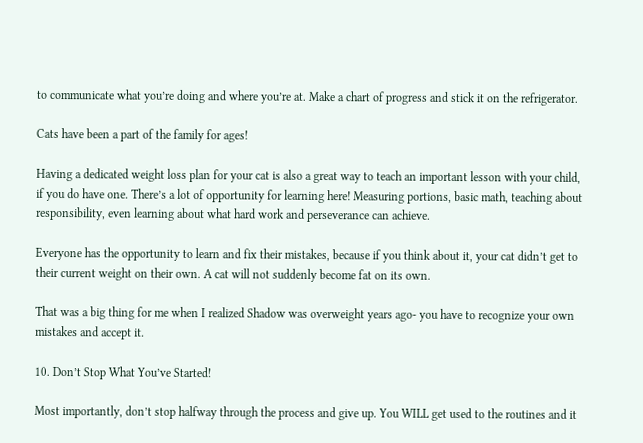to communicate what you’re doing and where you’re at. Make a chart of progress and stick it on the refrigerator.

Cats have been a part of the family for ages!

Having a dedicated weight loss plan for your cat is also a great way to teach an important lesson with your child, if you do have one. There’s a lot of opportunity for learning here! Measuring portions, basic math, teaching about responsibility, even learning about what hard work and perseverance can achieve.

Everyone has the opportunity to learn and fix their mistakes, because if you think about it, your cat didn’t get to their current weight on their own. A cat will not suddenly become fat on its own.

That was a big thing for me when I realized Shadow was overweight years ago- you have to recognize your own mistakes and accept it.

10. Don’t Stop What You’ve Started!

Most importantly, don’t stop halfway through the process and give up. You WILL get used to the routines and it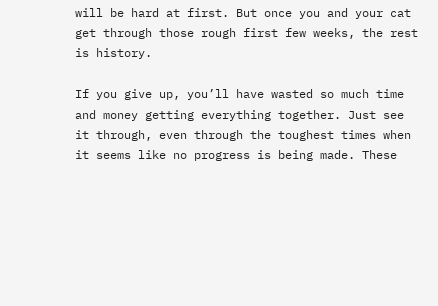will be hard at first. But once you and your cat get through those rough first few weeks, the rest is history.

If you give up, you’ll have wasted so much time and money getting everything together. Just see it through, even through the toughest times when it seems like no progress is being made. These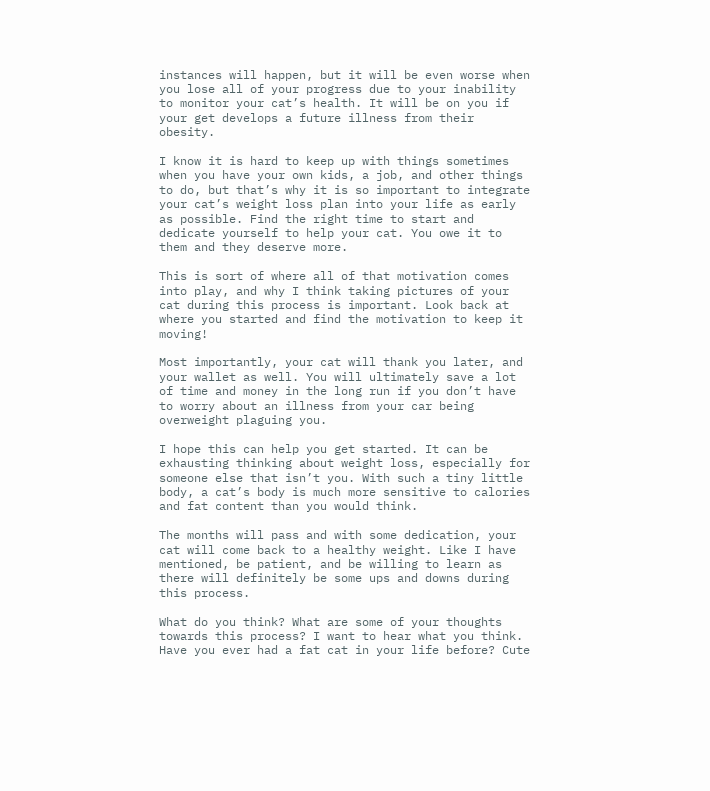instances will happen, but it will be even worse when you lose all of your progress due to your inability to monitor your cat’s health. It will be on you if your get develops a future illness from their obesity.

I know it is hard to keep up with things sometimes when you have your own kids, a job, and other things to do, but that’s why it is so important to integrate your cat’s weight loss plan into your life as early as possible. Find the right time to start and dedicate yourself to help your cat. You owe it to them and they deserve more.

This is sort of where all of that motivation comes into play, and why I think taking pictures of your cat during this process is important. Look back at where you started and find the motivation to keep it moving!

Most importantly, your cat will thank you later, and your wallet as well. You will ultimately save a lot of time and money in the long run if you don’t have to worry about an illness from your car being overweight plaguing you.

I hope this can help you get started. It can be exhausting thinking about weight loss, especially for someone else that isn’t you. With such a tiny little body, a cat’s body is much more sensitive to calories and fat content than you would think.

The months will pass and with some dedication, your cat will come back to a healthy weight. Like I have mentioned, be patient, and be willing to learn as there will definitely be some ups and downs during this process.

What do you think? What are some of your thoughts towards this process? I want to hear what you think. Have you ever had a fat cat in your life before? Cute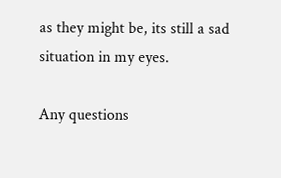as they might be, its still a sad situation in my eyes.

Any questions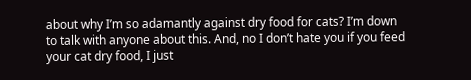about why I’m so adamantly against dry food for cats? I’m down to talk with anyone about this. And, no I don’t hate you if you feed your cat dry food, I just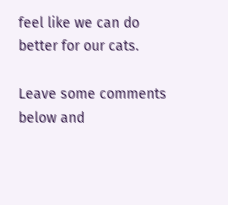feel like we can do better for our cats.

Leave some comments below and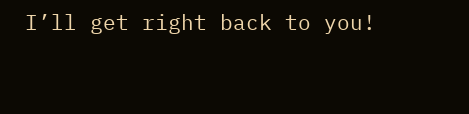I’ll get right back to you!